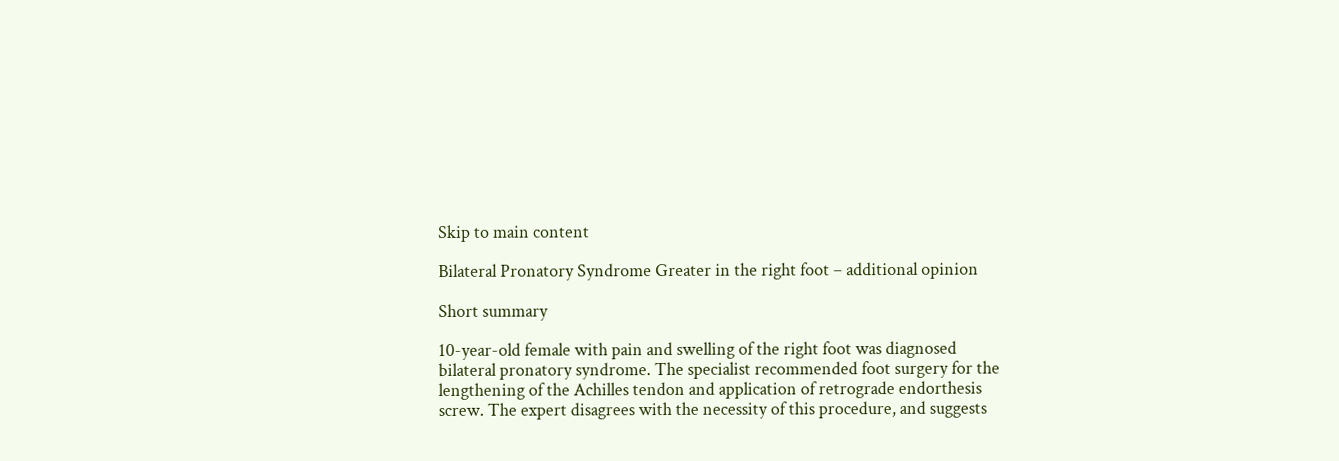Skip to main content

Bilateral Pronatory Syndrome Greater in the right foot – additional opinion

Short summary

10-year-old female with pain and swelling of the right foot was diagnosed bilateral pronatory syndrome. The specialist recommended foot surgery for the lengthening of the Achilles tendon and application of retrograde endorthesis screw. The expert disagrees with the necessity of this procedure, and suggests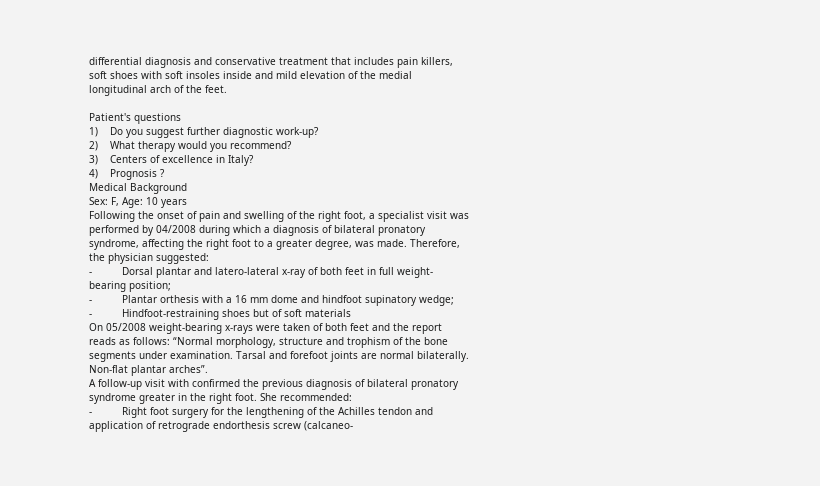differential diagnosis and conservative treatment that includes pain killers, soft shoes with soft insoles inside and mild elevation of the medial longitudinal arch of the feet.

Patient's questions
1)    Do you suggest further diagnostic work-up?
2)    What therapy would you recommend?
3)    Centers of excellence in Italy?
4)    Prognosis ?
Medical Background
Sex: F, Age: 10 years
Following the onset of pain and swelling of the right foot, a specialist visit was performed by 04/2008 during which a diagnosis of bilateral pronatory syndrome, affecting the right foot to a greater degree, was made. Therefore, the physician suggested:
-          Dorsal plantar and latero-lateral x-ray of both feet in full weight-bearing position;
-          Plantar orthesis with a 16 mm dome and hindfoot supinatory wedge;
-          Hindfoot-restraining shoes but of soft materials
On 05/2008 weight-bearing x-rays were taken of both feet and the report reads as follows: “Normal morphology, structure and trophism of the bone segments under examination. Tarsal and forefoot joints are normal bilaterally. Non-flat plantar arches”.
A follow-up visit with confirmed the previous diagnosis of bilateral pronatory syndrome greater in the right foot. She recommended:
-          Right foot surgery for the lengthening of the Achilles tendon and application of retrograde endorthesis screw (calcaneo-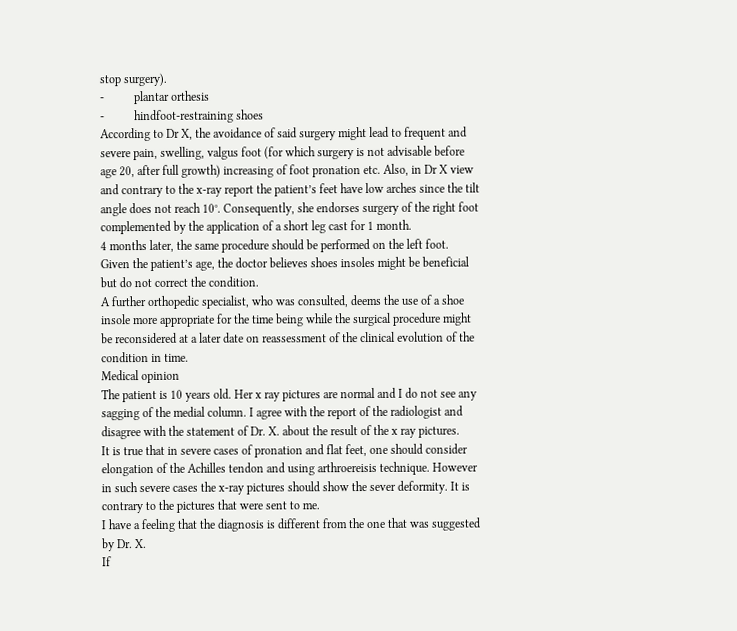stop surgery).
-          plantar orthesis
-          hindfoot-restraining shoes
According to Dr X, the avoidance of said surgery might lead to frequent and severe pain, swelling, valgus foot (for which surgery is not advisable before age 20, after full growth) increasing of foot pronation etc. Also, in Dr X view and contrary to the x-ray report the patient’s feet have low arches since the tilt angle does not reach 10°. Consequently, she endorses surgery of the right foot complemented by the application of a short leg cast for 1 month.
4 months later, the same procedure should be performed on the left foot.
Given the patient’s age, the doctor believes shoes insoles might be beneficial but do not correct the condition.
A further orthopedic specialist, who was consulted, deems the use of a shoe insole more appropriate for the time being while the surgical procedure might be reconsidered at a later date on reassessment of the clinical evolution of the condition in time.
Medical opinion
The patient is 10 years old. Her x ray pictures are normal and I do not see any sagging of the medial column. I agree with the report of the radiologist and disagree with the statement of Dr. X. about the result of the x ray pictures.
It is true that in severe cases of pronation and flat feet, one should consider elongation of the Achilles tendon and using arthroereisis technique. However in such severe cases the x-ray pictures should show the sever deformity. It is contrary to the pictures that were sent to me.
I have a feeling that the diagnosis is different from the one that was suggested by Dr. X.
If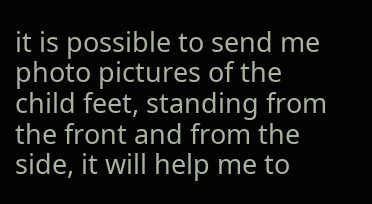it is possible to send me photo pictures of the child feet, standing from the front and from the side, it will help me to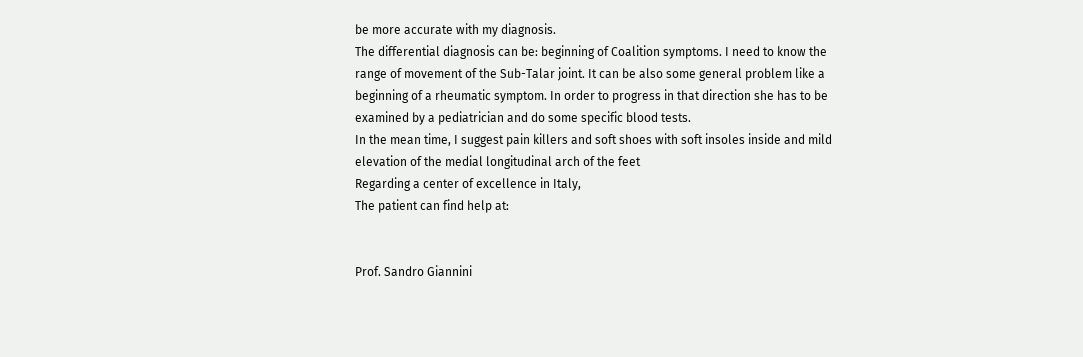be more accurate with my diagnosis.
The differential diagnosis can be: beginning of Coalition symptoms. I need to know the range of movement of the Sub-Talar joint. It can be also some general problem like a beginning of a rheumatic symptom. In order to progress in that direction she has to be examined by a pediatrician and do some specific blood tests.
In the mean time, I suggest pain killers and soft shoes with soft insoles inside and mild elevation of the medial longitudinal arch of the feet
Regarding a center of excellence in Italy,
The patient can find help at:


Prof. Sandro Giannini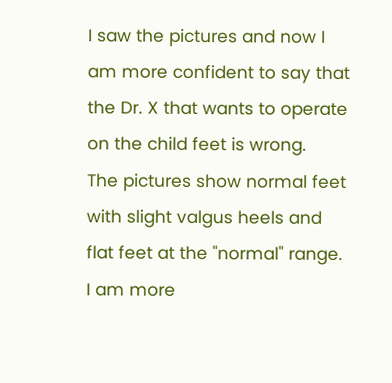I saw the pictures and now I am more confident to say that the Dr. X that wants to operate on the child feet is wrong.
The pictures show normal feet with slight valgus heels and flat feet at the "normal" range.
I am more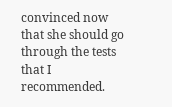convinced now that she should go through the tests that I recommended.